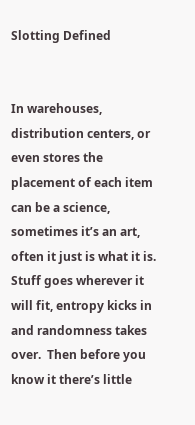Slotting Defined


In warehouses, distribution centers, or even stores the placement of each item can be a science, sometimes it’s an art, often it just is what it is.  Stuff goes wherever it will fit, entropy kicks in and randomness takes over.  Then before you know it there’s little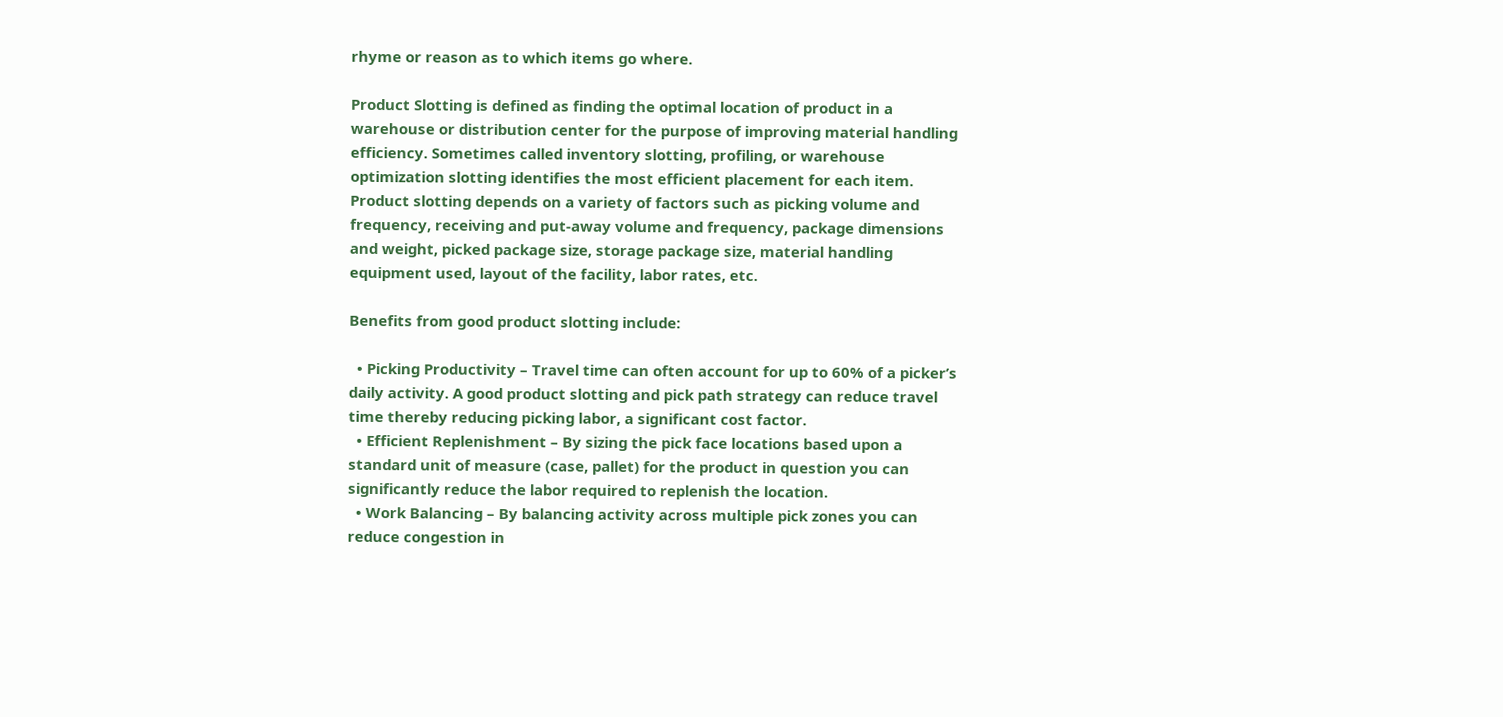rhyme or reason as to which items go where.

Product Slotting is defined as finding the optimal location of product in a warehouse or distribution center for the purpose of improving material handling efficiency. Sometimes called inventory slotting, profiling, or warehouse optimization slotting identifies the most efficient placement for each item. Product slotting depends on a variety of factors such as picking volume and frequency, receiving and put-away volume and frequency, package dimensions and weight, picked package size, storage package size, material handling equipment used, layout of the facility, labor rates, etc.

Benefits from good product slotting include:

  • Picking Productivity – Travel time can often account for up to 60% of a picker’s daily activity. A good product slotting and pick path strategy can reduce travel time thereby reducing picking labor, a significant cost factor.
  • Efficient Replenishment – By sizing the pick face locations based upon a standard unit of measure (case, pallet) for the product in question you can significantly reduce the labor required to replenish the location.
  • Work Balancing – By balancing activity across multiple pick zones you can reduce congestion in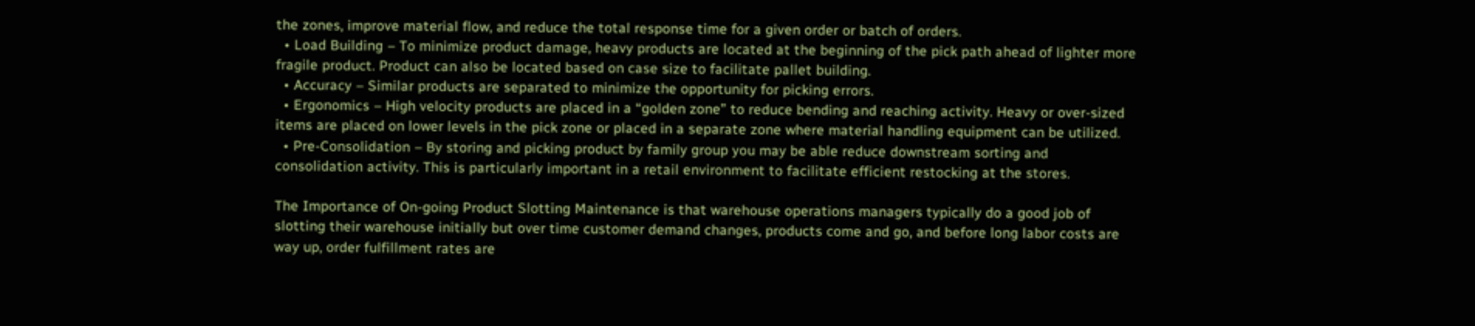the zones, improve material flow, and reduce the total response time for a given order or batch of orders.
  • Load Building – To minimize product damage, heavy products are located at the beginning of the pick path ahead of lighter more fragile product. Product can also be located based on case size to facilitate pallet building.
  • Accuracy – Similar products are separated to minimize the opportunity for picking errors.
  • Ergonomics – High velocity products are placed in a “golden zone” to reduce bending and reaching activity. Heavy or over-sized items are placed on lower levels in the pick zone or placed in a separate zone where material handling equipment can be utilized.
  • Pre-Consolidation – By storing and picking product by family group you may be able reduce downstream sorting and consolidation activity. This is particularly important in a retail environment to facilitate efficient restocking at the stores.

The Importance of On-going Product Slotting Maintenance is that warehouse operations managers typically do a good job of slotting their warehouse initially but over time customer demand changes, products come and go, and before long labor costs are way up, order fulfillment rates are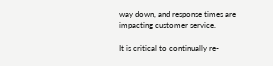way down, and response times are impacting customer service.

It is critical to continually re-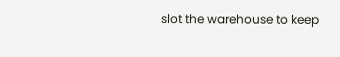slot the warehouse to keep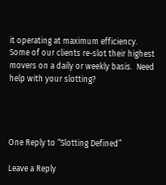it operating at maximum efficiency.  Some of our clients re-slot their highest movers on a daily or weekly basis.  Need help with your slotting?




One Reply to “Slotting Defined”

Leave a Reply